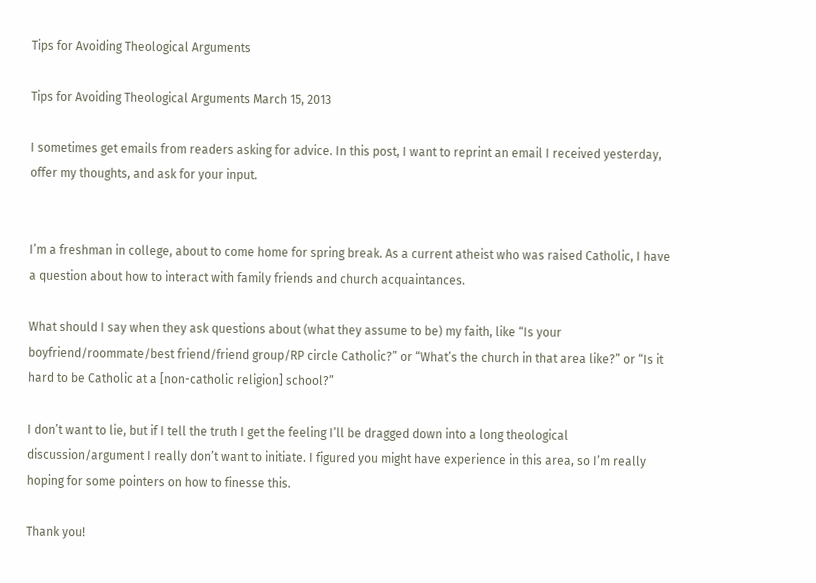Tips for Avoiding Theological Arguments

Tips for Avoiding Theological Arguments March 15, 2013

I sometimes get emails from readers asking for advice. In this post, I want to reprint an email I received yesterday, offer my thoughts, and ask for your input.


I’m a freshman in college, about to come home for spring break. As a current atheist who was raised Catholic, I have a question about how to interact with family friends and church acquaintances.

What should I say when they ask questions about (what they assume to be) my faith, like “Is your boyfriend/roommate/best friend/friend group/RP circle Catholic?” or “What’s the church in that area like?” or “Is it hard to be Catholic at a [non-catholic religion] school?”

I don’t want to lie, but if I tell the truth I get the feeling I’ll be dragged down into a long theological discussion/argument I really don’t want to initiate. I figured you might have experience in this area, so I’m really hoping for some pointers on how to finesse this.

Thank you!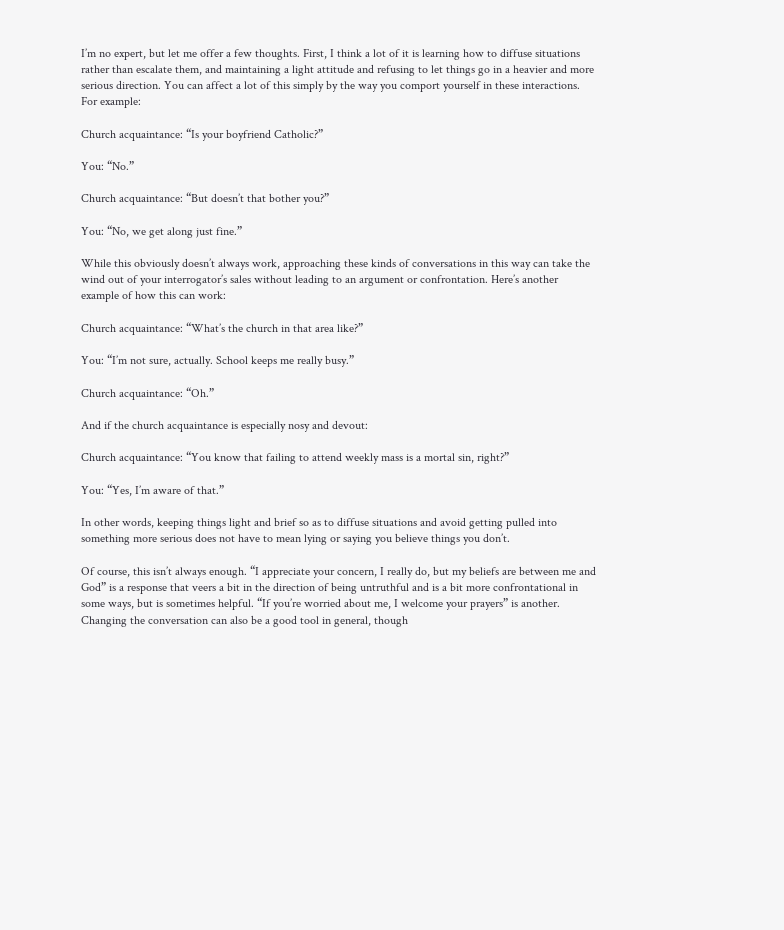I’m no expert, but let me offer a few thoughts. First, I think a lot of it is learning how to diffuse situations rather than escalate them, and maintaining a light attitude and refusing to let things go in a heavier and more serious direction. You can affect a lot of this simply by the way you comport yourself in these interactions. For example:

Church acquaintance: “Is your boyfriend Catholic?”

You: “No.”

Church acquaintance: “But doesn’t that bother you?”

You: “No, we get along just fine.”

While this obviously doesn’t always work, approaching these kinds of conversations in this way can take the wind out of your interrogator’s sales without leading to an argument or confrontation. Here’s another example of how this can work:

Church acquaintance: “What’s the church in that area like?”

You: “I’m not sure, actually. School keeps me really busy.”

Church acquaintance: “Oh.”

And if the church acquaintance is especially nosy and devout:

Church acquaintance: “You know that failing to attend weekly mass is a mortal sin, right?”

You: “Yes, I’m aware of that.”

In other words, keeping things light and brief so as to diffuse situations and avoid getting pulled into something more serious does not have to mean lying or saying you believe things you don’t.

Of course, this isn’t always enough. “I appreciate your concern, I really do, but my beliefs are between me and God” is a response that veers a bit in the direction of being untruthful and is a bit more confrontational in some ways, but is sometimes helpful. “If you’re worried about me, I welcome your prayers” is another. Changing the conversation can also be a good tool in general, though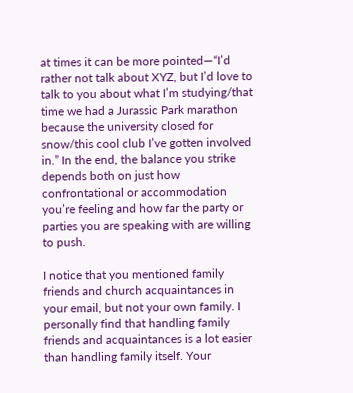at times it can be more pointed—“I’d rather not talk about XYZ, but I’d love to talk to you about what I’m studying/that time we had a Jurassic Park marathon because the university closed for snow/this cool club I’ve gotten involved in.” In the end, the balance you strike depends both on just how confrontational or accommodation you’re feeling and how far the party or parties you are speaking with are willing to push.

I notice that you mentioned family friends and church acquaintances in your email, but not your own family. I personally find that handling family friends and acquaintances is a lot easier than handling family itself. Your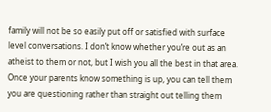family will not be so easily put off or satisfied with surface level conversations. I don’t know whether you’re out as an atheist to them or not, but I wish you all the best in that area. Once your parents know something is up, you can tell them you are questioning rather than straight out telling them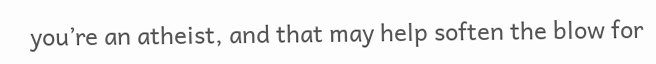you’re an atheist, and that may help soften the blow for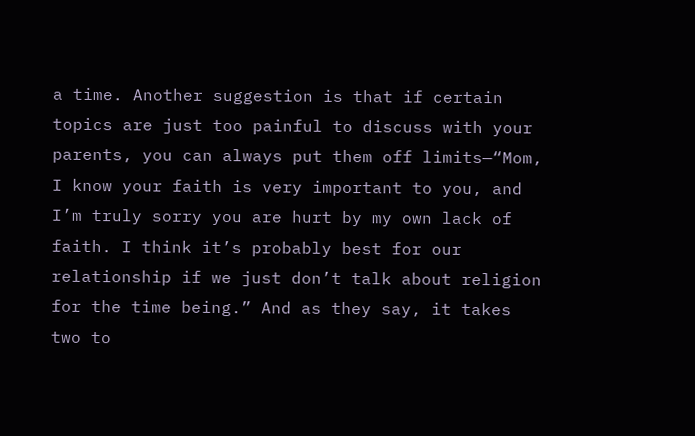a time. Another suggestion is that if certain topics are just too painful to discuss with your parents, you can always put them off limits—“Mom, I know your faith is very important to you, and I’m truly sorry you are hurt by my own lack of faith. I think it’s probably best for our relationship if we just don’t talk about religion for the time being.” And as they say, it takes two to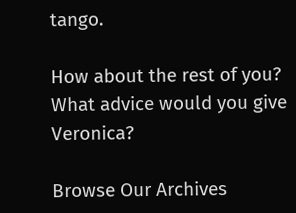tango.

How about the rest of you? What advice would you give Veronica?

Browse Our Archives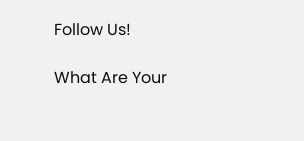Follow Us!

What Are Your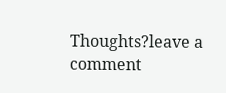Thoughts?leave a comment